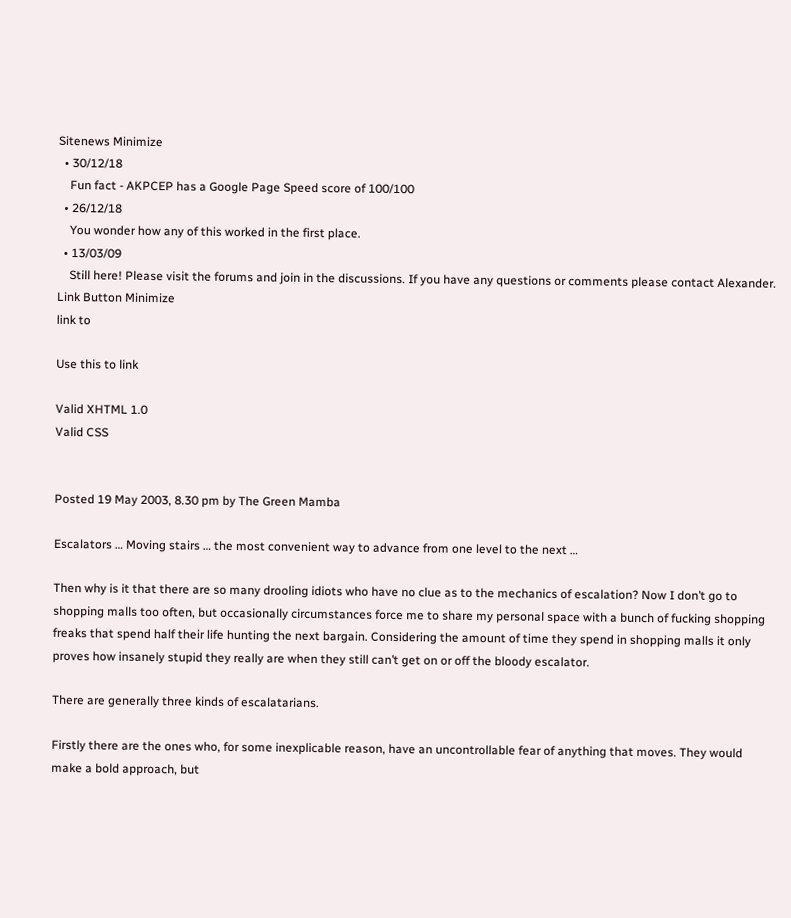Sitenews Minimize
  • 30/12/18
    Fun fact - AKPCEP has a Google Page Speed score of 100/100
  • 26/12/18
    You wonder how any of this worked in the first place.
  • 13/03/09
    Still here! Please visit the forums and join in the discussions. If you have any questions or comments please contact Alexander.
Link Button Minimize
link to

Use this to link

Valid XHTML 1.0
Valid CSS


Posted 19 May 2003, 8.30 pm by The Green Mamba

Escalators … Moving stairs … the most convenient way to advance from one level to the next …

Then why is it that there are so many drooling idiots who have no clue as to the mechanics of escalation? Now I don’t go to shopping malls too often, but occasionally circumstances force me to share my personal space with a bunch of fucking shopping freaks that spend half their life hunting the next bargain. Considering the amount of time they spend in shopping malls it only proves how insanely stupid they really are when they still can’t get on or off the bloody escalator.

There are generally three kinds of escalatarians.

Firstly there are the ones who, for some inexplicable reason, have an uncontrollable fear of anything that moves. They would make a bold approach, but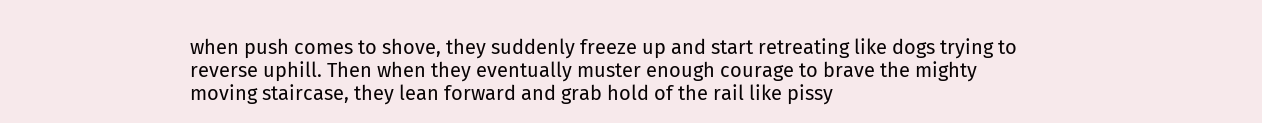when push comes to shove, they suddenly freeze up and start retreating like dogs trying to reverse uphill. Then when they eventually muster enough courage to brave the mighty moving staircase, they lean forward and grab hold of the rail like pissy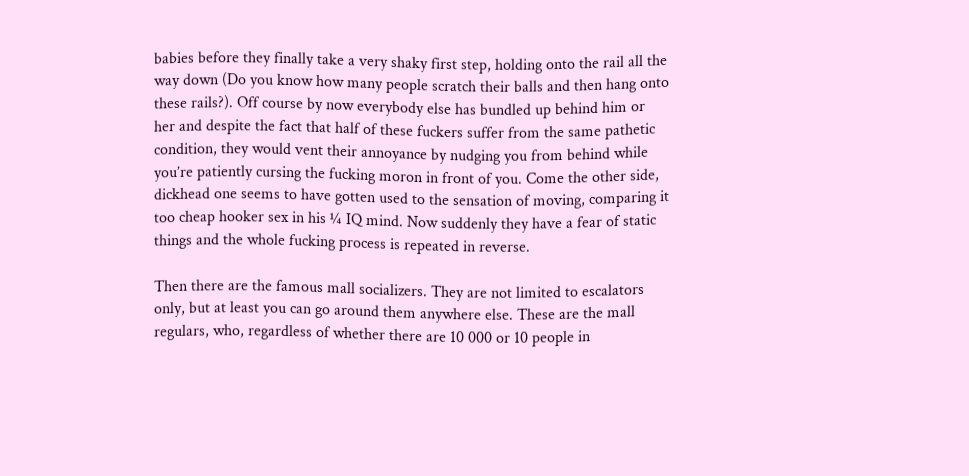babies before they finally take a very shaky first step, holding onto the rail all the way down (Do you know how many people scratch their balls and then hang onto these rails?). Off course by now everybody else has bundled up behind him or her and despite the fact that half of these fuckers suffer from the same pathetic condition, they would vent their annoyance by nudging you from behind while you’re patiently cursing the fucking moron in front of you. Come the other side, dickhead one seems to have gotten used to the sensation of moving, comparing it too cheap hooker sex in his ¼ IQ mind. Now suddenly they have a fear of static things and the whole fucking process is repeated in reverse.

Then there are the famous mall socializers. They are not limited to escalators only, but at least you can go around them anywhere else. These are the mall regulars, who, regardless of whether there are 10 000 or 10 people in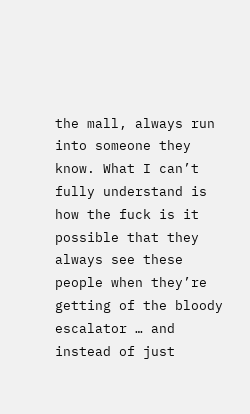the mall, always run into someone they know. What I can’t fully understand is how the fuck is it possible that they always see these people when they’re getting of the bloody escalator … and instead of just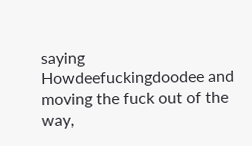saying Howdeefuckingdoodee and moving the fuck out of the way,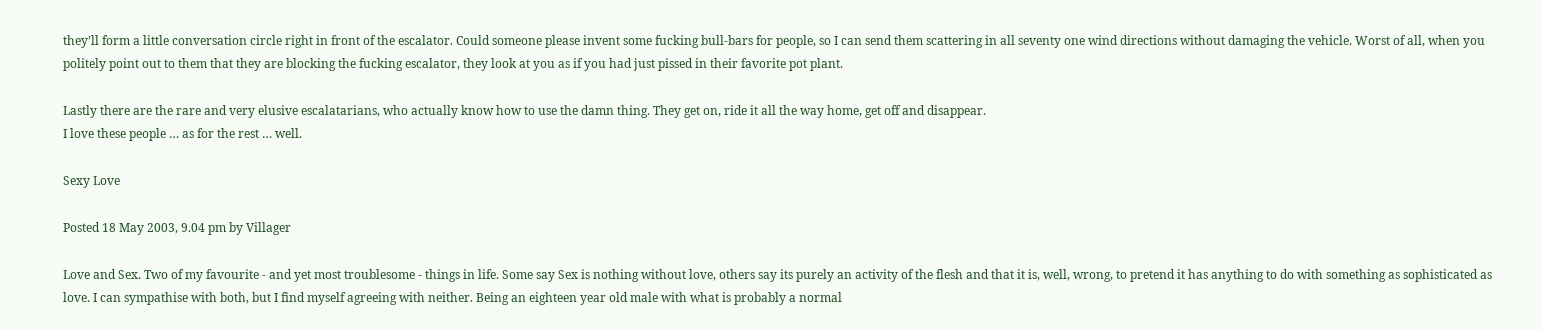they’ll form a little conversation circle right in front of the escalator. Could someone please invent some fucking bull-bars for people, so I can send them scattering in all seventy one wind directions without damaging the vehicle. Worst of all, when you politely point out to them that they are blocking the fucking escalator, they look at you as if you had just pissed in their favorite pot plant.

Lastly there are the rare and very elusive escalatarians, who actually know how to use the damn thing. They get on, ride it all the way home, get off and disappear.
I love these people … as for the rest … well.

Sexy Love

Posted 18 May 2003, 9.04 pm by Villager

Love and Sex. Two of my favourite - and yet most troublesome - things in life. Some say Sex is nothing without love, others say its purely an activity of the flesh and that it is, well, wrong, to pretend it has anything to do with something as sophisticated as love. I can sympathise with both, but I find myself agreeing with neither. Being an eighteen year old male with what is probably a normal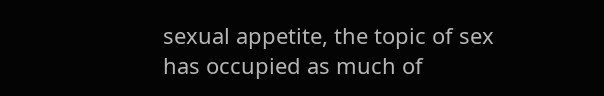sexual appetite, the topic of sex has occupied as much of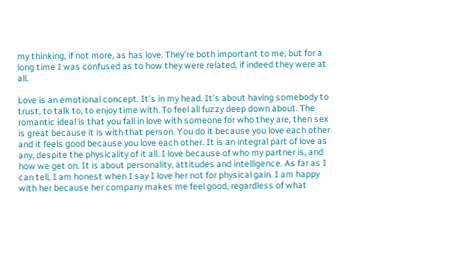my thinking, if not more, as has love. They're both important to me, but for a long time I was confused as to how they were related, if indeed they were at all.

Love is an emotional concept. It's in my head. It's about having somebody to trust, to talk to, to enjoy time with. To feel all fuzzy deep down about. The romantic ideal is that you fall in love with someone for who they are, then sex is great because it is with that person. You do it because you love each other and it feels good because you love each other. It is an integral part of love as any, despite the physicality of it all. I love because of who my partner is, and how we get on. It is about personality, attitudes and intelligence. As far as I can tell, I am honest when I say I love her not for physical gain. I am happy with her because her company makes me feel good, regardless of what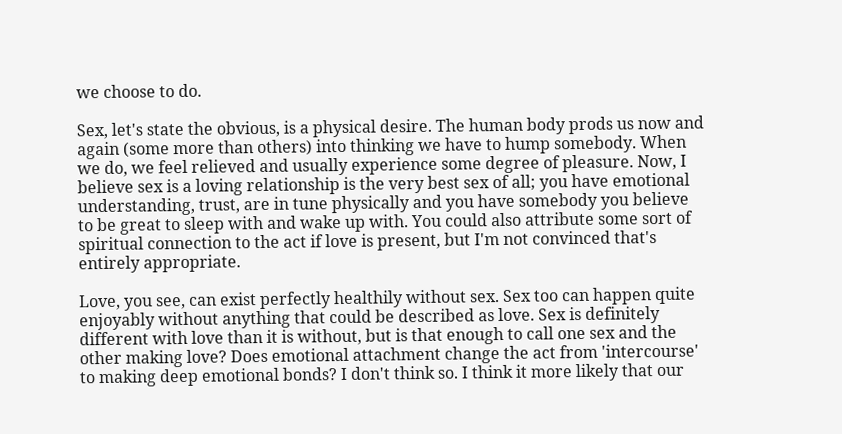we choose to do.

Sex, let's state the obvious, is a physical desire. The human body prods us now and again (some more than others) into thinking we have to hump somebody. When we do, we feel relieved and usually experience some degree of pleasure. Now, I believe sex is a loving relationship is the very best sex of all; you have emotional understanding, trust, are in tune physically and you have somebody you believe to be great to sleep with and wake up with. You could also attribute some sort of spiritual connection to the act if love is present, but I'm not convinced that's entirely appropriate.

Love, you see, can exist perfectly healthily without sex. Sex too can happen quite enjoyably without anything that could be described as love. Sex is definitely different with love than it is without, but is that enough to call one sex and the other making love? Does emotional attachment change the act from 'intercourse' to making deep emotional bonds? I don't think so. I think it more likely that our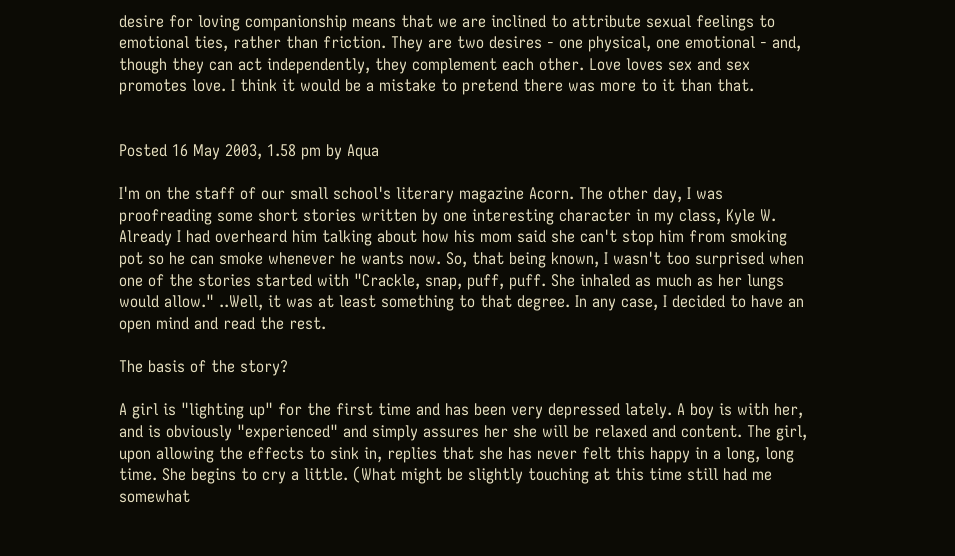desire for loving companionship means that we are inclined to attribute sexual feelings to emotional ties, rather than friction. They are two desires - one physical, one emotional - and, though they can act independently, they complement each other. Love loves sex and sex promotes love. I think it would be a mistake to pretend there was more to it than that.


Posted 16 May 2003, 1.58 pm by Aqua

I'm on the staff of our small school's literary magazine Acorn. The other day, I was proofreading some short stories written by one interesting character in my class, Kyle W. Already I had overheard him talking about how his mom said she can't stop him from smoking pot so he can smoke whenever he wants now. So, that being known, I wasn't too surprised when one of the stories started with "Crackle, snap, puff, puff. She inhaled as much as her lungs would allow." ..Well, it was at least something to that degree. In any case, I decided to have an open mind and read the rest.

The basis of the story?

A girl is "lighting up" for the first time and has been very depressed lately. A boy is with her, and is obviously "experienced" and simply assures her she will be relaxed and content. The girl, upon allowing the effects to sink in, replies that she has never felt this happy in a long, long time. She begins to cry a little. (What might be slightly touching at this time still had me somewhat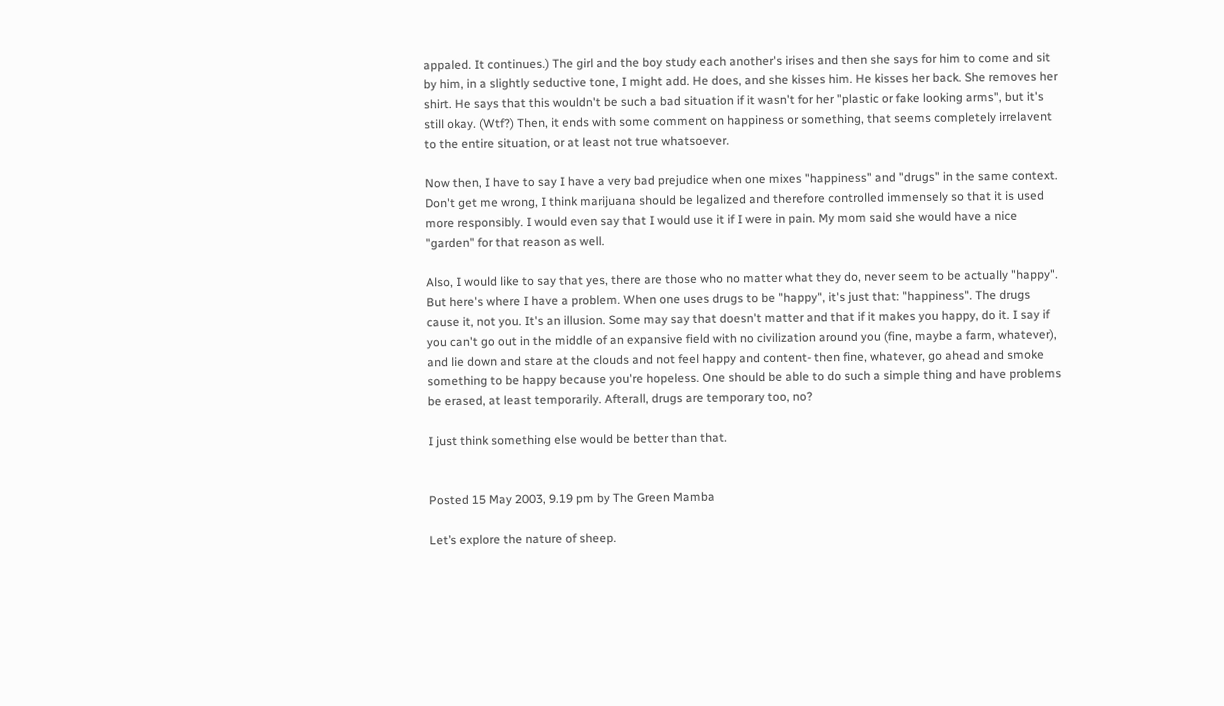appaled. It continues.) The girl and the boy study each another's irises and then she says for him to come and sit by him, in a slightly seductive tone, I might add. He does, and she kisses him. He kisses her back. She removes her shirt. He says that this wouldn't be such a bad situation if it wasn't for her "plastic or fake looking arms", but it's still okay. (Wtf?) Then, it ends with some comment on happiness or something, that seems completely irrelavent to the entire situation, or at least not true whatsoever.

Now then, I have to say I have a very bad prejudice when one mixes "happiness" and "drugs" in the same context. Don't get me wrong, I think marijuana should be legalized and therefore controlled immensely so that it is used more responsibly. I would even say that I would use it if I were in pain. My mom said she would have a nice "garden" for that reason as well.

Also, I would like to say that yes, there are those who no matter what they do, never seem to be actually "happy". But here's where I have a problem. When one uses drugs to be "happy", it's just that: "happiness". The drugs cause it, not you. It's an illusion. Some may say that doesn't matter and that if it makes you happy, do it. I say if you can't go out in the middle of an expansive field with no civilization around you (fine, maybe a farm, whatever), and lie down and stare at the clouds and not feel happy and content- then fine, whatever, go ahead and smoke something to be happy because you're hopeless. One should be able to do such a simple thing and have problems be erased, at least temporarily. Afterall, drugs are temporary too, no?

I just think something else would be better than that.


Posted 15 May 2003, 9.19 pm by The Green Mamba

Let’s explore the nature of sheep.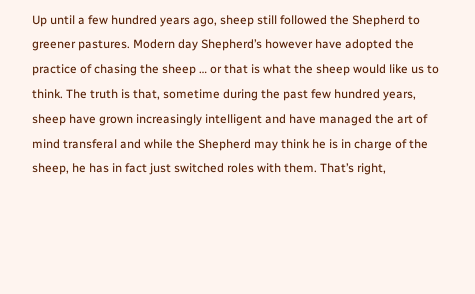Up until a few hundred years ago, sheep still followed the Shepherd to greener pastures. Modern day Shepherd’s however have adopted the practice of chasing the sheep … or that is what the sheep would like us to think. The truth is that, sometime during the past few hundred years, sheep have grown increasingly intelligent and have managed the art of mind transferal and while the Shepherd may think he is in charge of the sheep, he has in fact just switched roles with them. That’s right,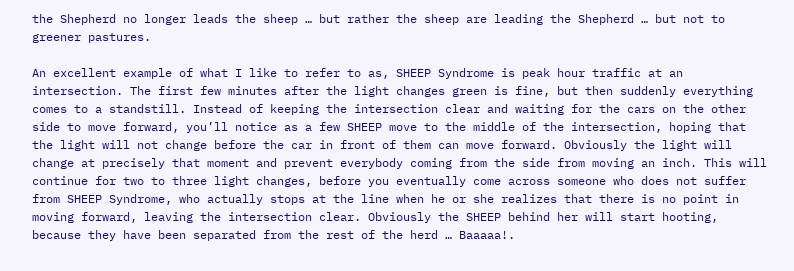the Shepherd no longer leads the sheep … but rather the sheep are leading the Shepherd … but not to greener pastures.

An excellent example of what I like to refer to as, SHEEP Syndrome is peak hour traffic at an intersection. The first few minutes after the light changes green is fine, but then suddenly everything comes to a standstill. Instead of keeping the intersection clear and waiting for the cars on the other side to move forward, you’ll notice as a few SHEEP move to the middle of the intersection, hoping that the light will not change before the car in front of them can move forward. Obviously the light will change at precisely that moment and prevent everybody coming from the side from moving an inch. This will continue for two to three light changes, before you eventually come across someone who does not suffer from SHEEP Syndrome, who actually stops at the line when he or she realizes that there is no point in moving forward, leaving the intersection clear. Obviously the SHEEP behind her will start hooting, because they have been separated from the rest of the herd … Baaaaa!.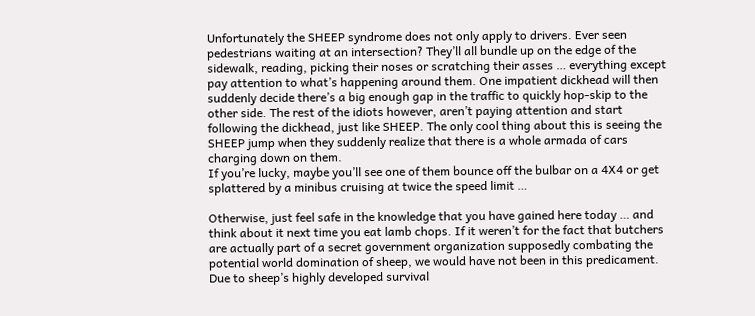Unfortunately the SHEEP syndrome does not only apply to drivers. Ever seen pedestrians waiting at an intersection? They’ll all bundle up on the edge of the sidewalk, reading, picking their noses or scratching their asses … everything except pay attention to what’s happening around them. One impatient dickhead will then suddenly decide there’s a big enough gap in the traffic to quickly hop-skip to the other side. The rest of the idiots however, aren’t paying attention and start following the dickhead, just like SHEEP. The only cool thing about this is seeing the SHEEP jump when they suddenly realize that there is a whole armada of cars charging down on them.
If you’re lucky, maybe you’ll see one of them bounce off the bulbar on a 4X4 or get splattered by a minibus cruising at twice the speed limit …

Otherwise, just feel safe in the knowledge that you have gained here today … and think about it next time you eat lamb chops. If it weren’t for the fact that butchers are actually part of a secret government organization supposedly combating the potential world domination of sheep, we would have not been in this predicament. Due to sheep’s highly developed survival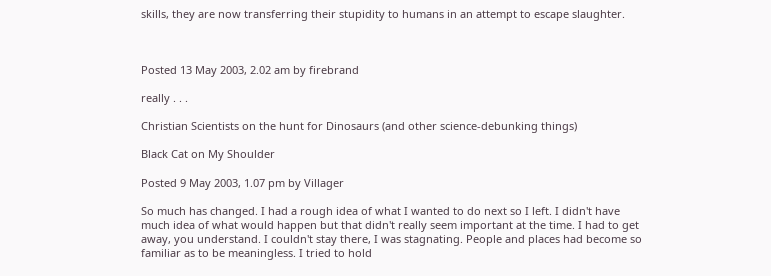skills, they are now transferring their stupidity to humans in an attempt to escape slaughter.



Posted 13 May 2003, 2.02 am by firebrand

really . . .

Christian Scientists on the hunt for Dinosaurs (and other science-debunking things)

Black Cat on My Shoulder

Posted 9 May 2003, 1.07 pm by Villager

So much has changed. I had a rough idea of what I wanted to do next so I left. I didn't have much idea of what would happen but that didn't really seem important at the time. I had to get away, you understand. I couldn't stay there, I was stagnating. People and places had become so familiar as to be meaningless. I tried to hold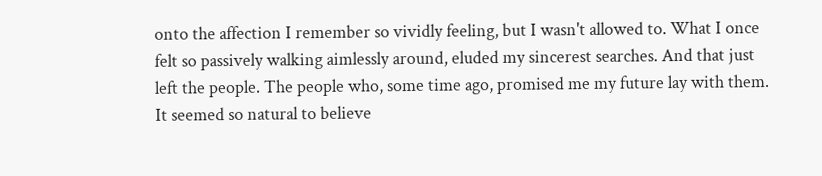onto the affection I remember so vividly feeling, but I wasn't allowed to. What I once felt so passively walking aimlessly around, eluded my sincerest searches. And that just left the people. The people who, some time ago, promised me my future lay with them. It seemed so natural to believe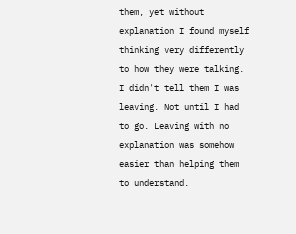them, yet without explanation I found myself thinking very differently to how they were talking. I didn't tell them I was leaving. Not until I had to go. Leaving with no explanation was somehow easier than helping them to understand.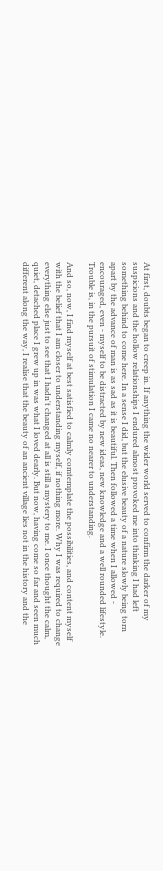At first, doubts began to creep in. If anything the wider world served to confirm the darker of my suspicions and the hollow relationships I endured almost provoked me into thinking I had left something behind to come here. In a sense I did, but the elusive beauty of a nature slowly being torn apart by the advance of man is as sad as it is beautiful. Then followed a time when I allowed - encouraged, even - myself to be distracted by new ideas, new knowledge and a well rounded lifestyle. Trouble is, in the pursuit of stimulation I came no nearer to understanding.

And so, now, I find myself at best satisfied to calmly comtemplate the possibilities, and content myself with the belief that I am closer to understanding myself, if nothing more. Why I was required to change everything else just to see that I hadn't changed at all is still a mystery to me. I once thought the calm, quiet, detached place I grew up in was what I loved dearly. But now, having come so far and seen much different along the way, I realise that the beauty of an ancient village lies not in the history and the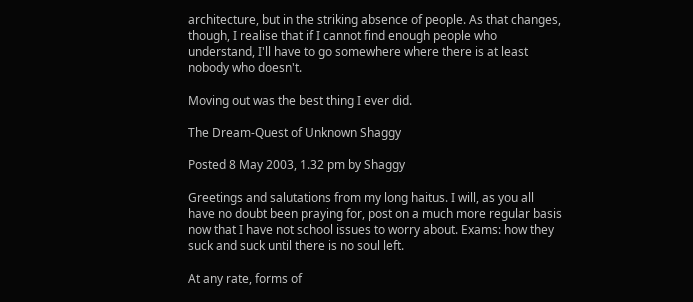architecture, but in the striking absence of people. As that changes, though, I realise that if I cannot find enough people who understand, I'll have to go somewhere where there is at least nobody who doesn't.

Moving out was the best thing I ever did.

The Dream-Quest of Unknown Shaggy

Posted 8 May 2003, 1.32 pm by Shaggy

Greetings and salutations from my long haitus. I will, as you all have no doubt been praying for, post on a much more regular basis now that I have not school issues to worry about. Exams: how they suck and suck until there is no soul left.

At any rate, forms of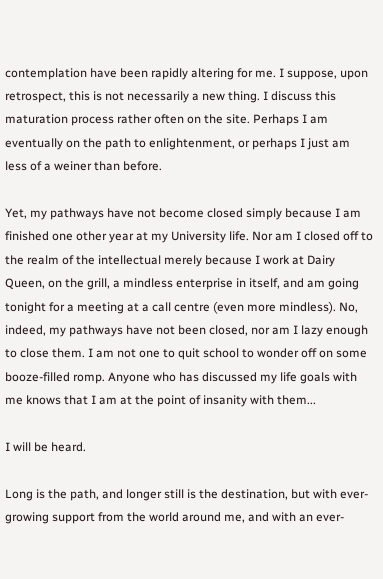contemplation have been rapidly altering for me. I suppose, upon retrospect, this is not necessarily a new thing. I discuss this maturation process rather often on the site. Perhaps I am eventually on the path to enlightenment, or perhaps I just am less of a weiner than before.

Yet, my pathways have not become closed simply because I am finished one other year at my University life. Nor am I closed off to the realm of the intellectual merely because I work at Dairy Queen, on the grill, a mindless enterprise in itself, and am going tonight for a meeting at a call centre (even more mindless). No, indeed, my pathways have not been closed, nor am I lazy enough to close them. I am not one to quit school to wonder off on some booze-filled romp. Anyone who has discussed my life goals with me knows that I am at the point of insanity with them...

I will be heard.

Long is the path, and longer still is the destination, but with ever-growing support from the world around me, and with an ever-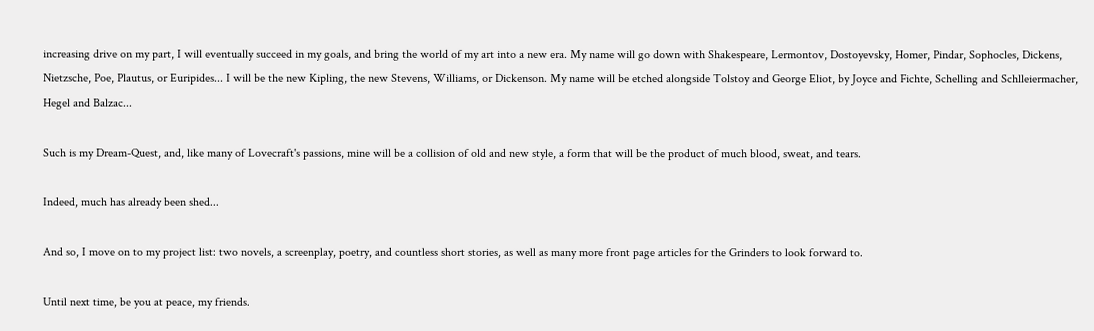increasing drive on my part, I will eventually succeed in my goals, and bring the world of my art into a new era. My name will go down with Shakespeare, Lermontov, Dostoyevsky, Homer, Pindar, Sophocles, Dickens, Nietzsche, Poe, Plautus, or Euripides... I will be the new Kipling, the new Stevens, Williams, or Dickenson. My name will be etched alongside Tolstoy and George Eliot, by Joyce and Fichte, Schelling and Schlleiermacher, Hegel and Balzac...

Such is my Dream-Quest, and, like many of Lovecraft's passions, mine will be a collision of old and new style, a form that will be the product of much blood, sweat, and tears.

Indeed, much has already been shed...

And so, I move on to my project list: two novels, a screenplay, poetry, and countless short stories, as well as many more front page articles for the Grinders to look forward to.

Until next time, be you at peace, my friends.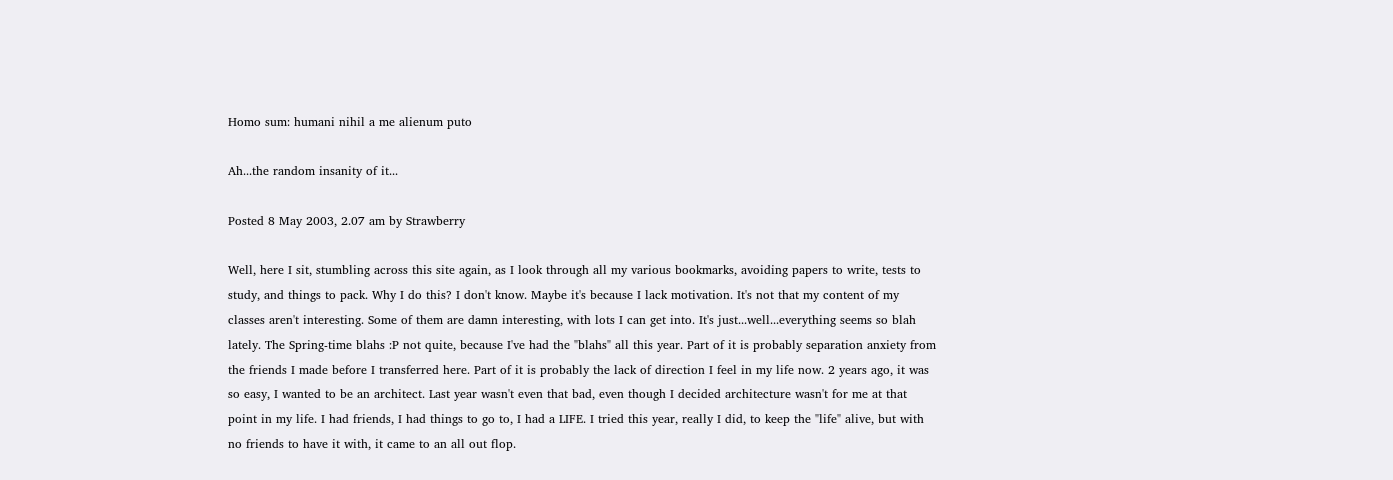Homo sum: humani nihil a me alienum puto

Ah...the random insanity of it...

Posted 8 May 2003, 2.07 am by Strawberry

Well, here I sit, stumbling across this site again, as I look through all my various bookmarks, avoiding papers to write, tests to study, and things to pack. Why I do this? I don't know. Maybe it's because I lack motivation. It's not that my content of my classes aren't interesting. Some of them are damn interesting, with lots I can get into. It's just...well...everything seems so blah lately. The Spring-time blahs :P not quite, because I've had the "blahs" all this year. Part of it is probably separation anxiety from the friends I made before I transferred here. Part of it is probably the lack of direction I feel in my life now. 2 years ago, it was so easy, I wanted to be an architect. Last year wasn't even that bad, even though I decided architecture wasn't for me at that point in my life. I had friends, I had things to go to, I had a LIFE. I tried this year, really I did, to keep the "life" alive, but with no friends to have it with, it came to an all out flop.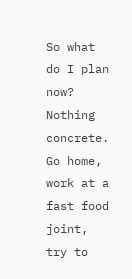So what do I plan now? Nothing concrete. Go home, work at a fast food joint, try to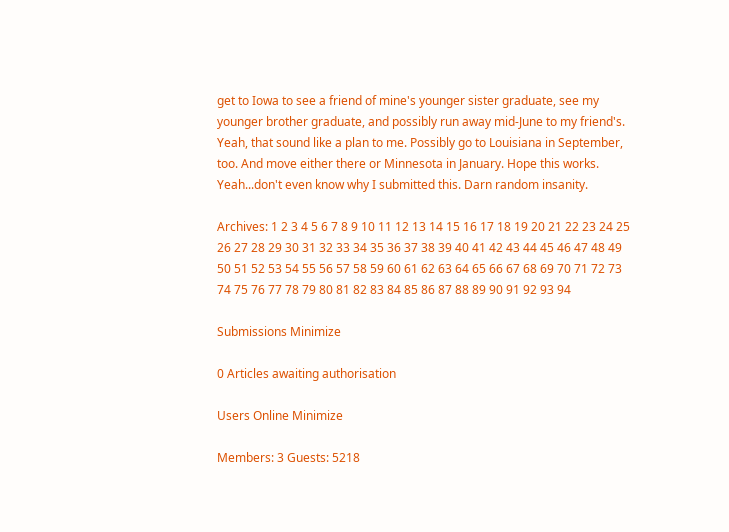get to Iowa to see a friend of mine's younger sister graduate, see my younger brother graduate, and possibly run away mid-June to my friend's. Yeah, that sound like a plan to me. Possibly go to Louisiana in September, too. And move either there or Minnesota in January. Hope this works. Yeah...don't even know why I submitted this. Darn random insanity.

Archives: 1 2 3 4 5 6 7 8 9 10 11 12 13 14 15 16 17 18 19 20 21 22 23 24 25 26 27 28 29 30 31 32 33 34 35 36 37 38 39 40 41 42 43 44 45 46 47 48 49 50 51 52 53 54 55 56 57 58 59 60 61 62 63 64 65 66 67 68 69 70 71 72 73 74 75 76 77 78 79 80 81 82 83 84 85 86 87 88 89 90 91 92 93 94

Submissions Minimize

0 Articles awaiting authorisation

Users Online Minimize

Members: 3 Guests: 5218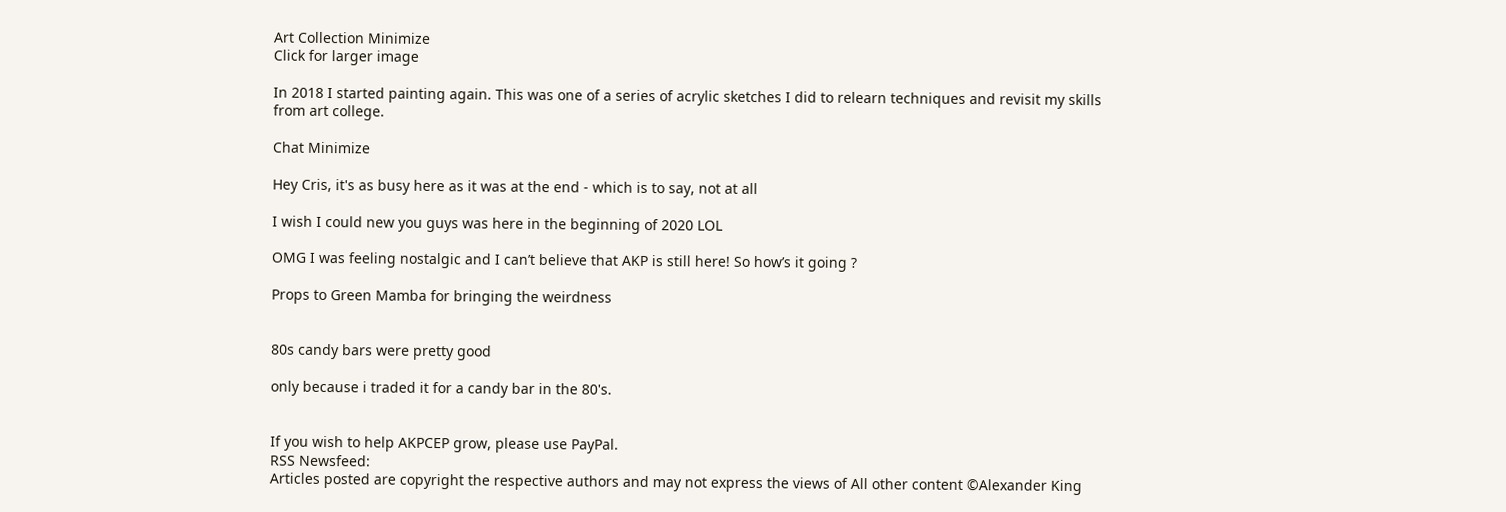Art Collection Minimize
Click for larger image

In 2018 I started painting again. This was one of a series of acrylic sketches I did to relearn techniques and revisit my skills from art college.

Chat Minimize

Hey Cris, it's as busy here as it was at the end - which is to say, not at all

I wish I could new you guys was here in the beginning of 2020 LOL

OMG I was feeling nostalgic and I can’t believe that AKP is still here! So how’s it going ?

Props to Green Mamba for bringing the weirdness


80s candy bars were pretty good

only because i traded it for a candy bar in the 80's.


If you wish to help AKPCEP grow, please use PayPal.
RSS Newsfeed:
Articles posted are copyright the respective authors and may not express the views of All other content ©Alexander King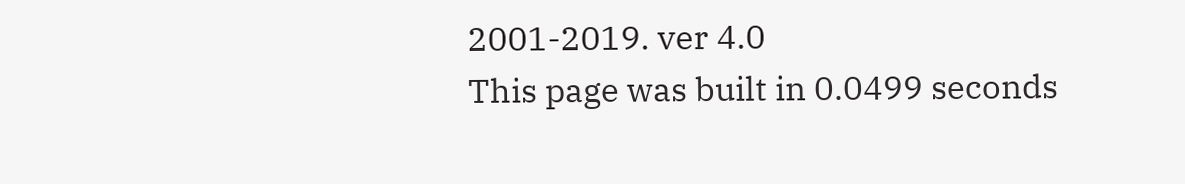2001-2019. ver 4.0
This page was built in 0.0499 seconds